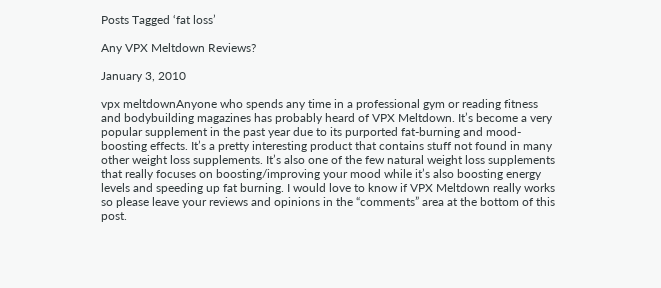Posts Tagged ‘fat loss’

Any VPX Meltdown Reviews?

January 3, 2010

vpx meltdownAnyone who spends any time in a professional gym or reading fitness and bodybuilding magazines has probably heard of VPX Meltdown. It’s become a very popular supplement in the past year due to its purported fat-burning and mood-boosting effects. It’s a pretty interesting product that contains stuff not found in many other weight loss supplements. It’s also one of the few natural weight loss supplements that really focuses on boosting/improving your mood while it’s also boosting energy levels and speeding up fat burning. I would love to know if VPX Meltdown really works so please leave your reviews and opinions in the “comments” area at the bottom of this post.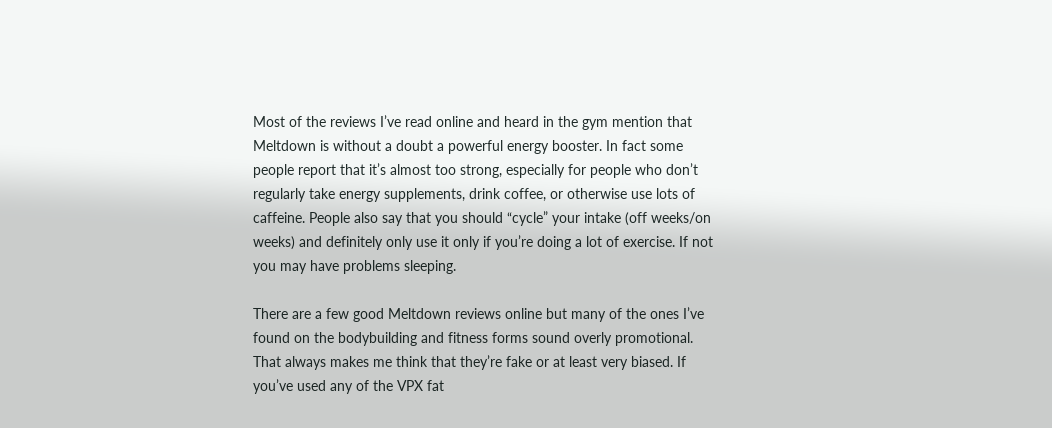Most of the reviews I’ve read online and heard in the gym mention that Meltdown is without a doubt a powerful energy booster. In fact some people report that it’s almost too strong, especially for people who don’t regularly take energy supplements, drink coffee, or otherwise use lots of caffeine. People also say that you should “cycle” your intake (off weeks/on weeks) and definitely only use it only if you’re doing a lot of exercise. If not you may have problems sleeping.

There are a few good Meltdown reviews online but many of the ones I’ve found on the bodybuilding and fitness forms sound overly promotional. That always makes me think that they’re fake or at least very biased. If you’ve used any of the VPX fat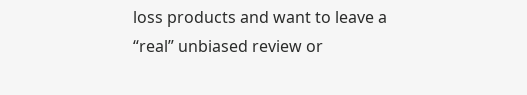loss products and want to leave a “real” unbiased review or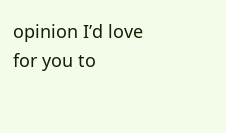opinion I’d love for you to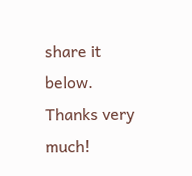share it below. Thanks very much!